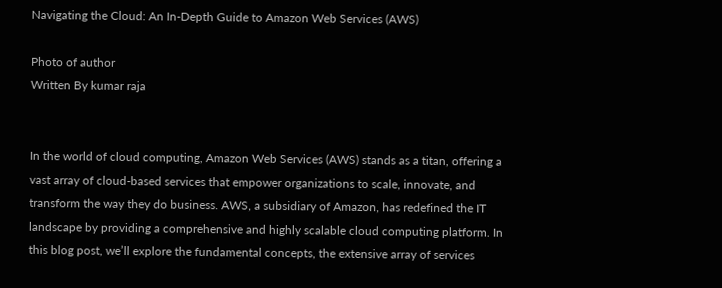Navigating the Cloud: An In-Depth Guide to Amazon Web Services (AWS)

Photo of author
Written By kumar raja


In the world of cloud computing, Amazon Web Services (AWS) stands as a titan, offering a vast array of cloud-based services that empower organizations to scale, innovate, and transform the way they do business. AWS, a subsidiary of Amazon, has redefined the IT landscape by providing a comprehensive and highly scalable cloud computing platform. In this blog post, we’ll explore the fundamental concepts, the extensive array of services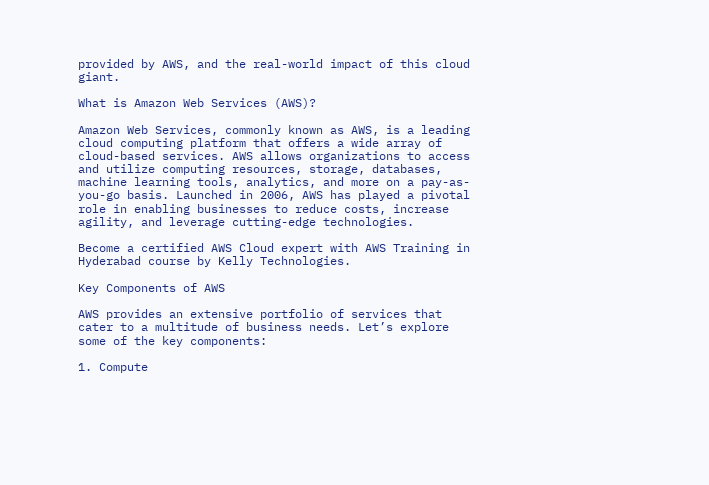provided by AWS, and the real-world impact of this cloud giant.

What is Amazon Web Services (AWS)?

Amazon Web Services, commonly known as AWS, is a leading cloud computing platform that offers a wide array of cloud-based services. AWS allows organizations to access and utilize computing resources, storage, databases, machine learning tools, analytics, and more on a pay-as-you-go basis. Launched in 2006, AWS has played a pivotal role in enabling businesses to reduce costs, increase agility, and leverage cutting-edge technologies.

Become a certified AWS Cloud expert with AWS Training in Hyderabad course by Kelly Technologies.

Key Components of AWS

AWS provides an extensive portfolio of services that cater to a multitude of business needs. Let’s explore some of the key components:

1. Compute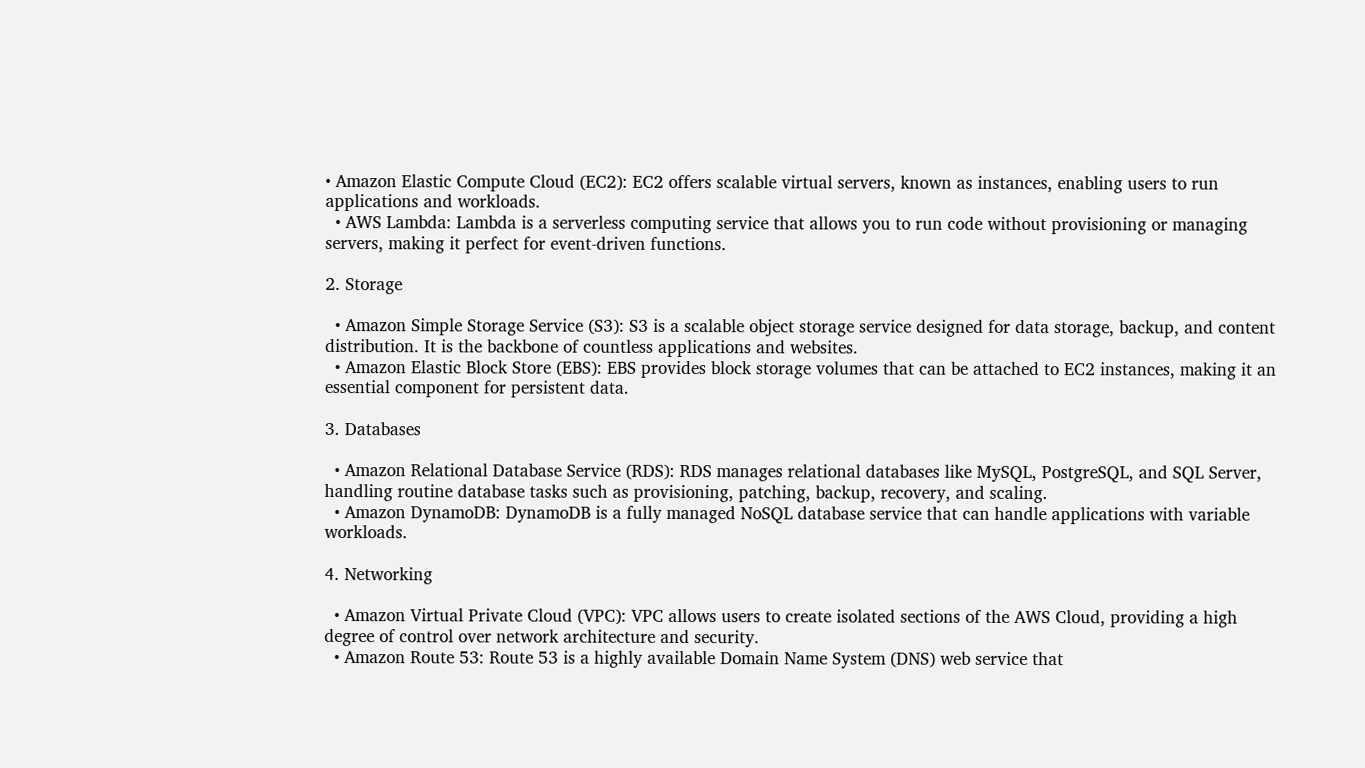• Amazon Elastic Compute Cloud (EC2): EC2 offers scalable virtual servers, known as instances, enabling users to run applications and workloads.
  • AWS Lambda: Lambda is a serverless computing service that allows you to run code without provisioning or managing servers, making it perfect for event-driven functions.

2. Storage

  • Amazon Simple Storage Service (S3): S3 is a scalable object storage service designed for data storage, backup, and content distribution. It is the backbone of countless applications and websites.
  • Amazon Elastic Block Store (EBS): EBS provides block storage volumes that can be attached to EC2 instances, making it an essential component for persistent data.

3. Databases

  • Amazon Relational Database Service (RDS): RDS manages relational databases like MySQL, PostgreSQL, and SQL Server, handling routine database tasks such as provisioning, patching, backup, recovery, and scaling.
  • Amazon DynamoDB: DynamoDB is a fully managed NoSQL database service that can handle applications with variable workloads.

4. Networking

  • Amazon Virtual Private Cloud (VPC): VPC allows users to create isolated sections of the AWS Cloud, providing a high degree of control over network architecture and security.
  • Amazon Route 53: Route 53 is a highly available Domain Name System (DNS) web service that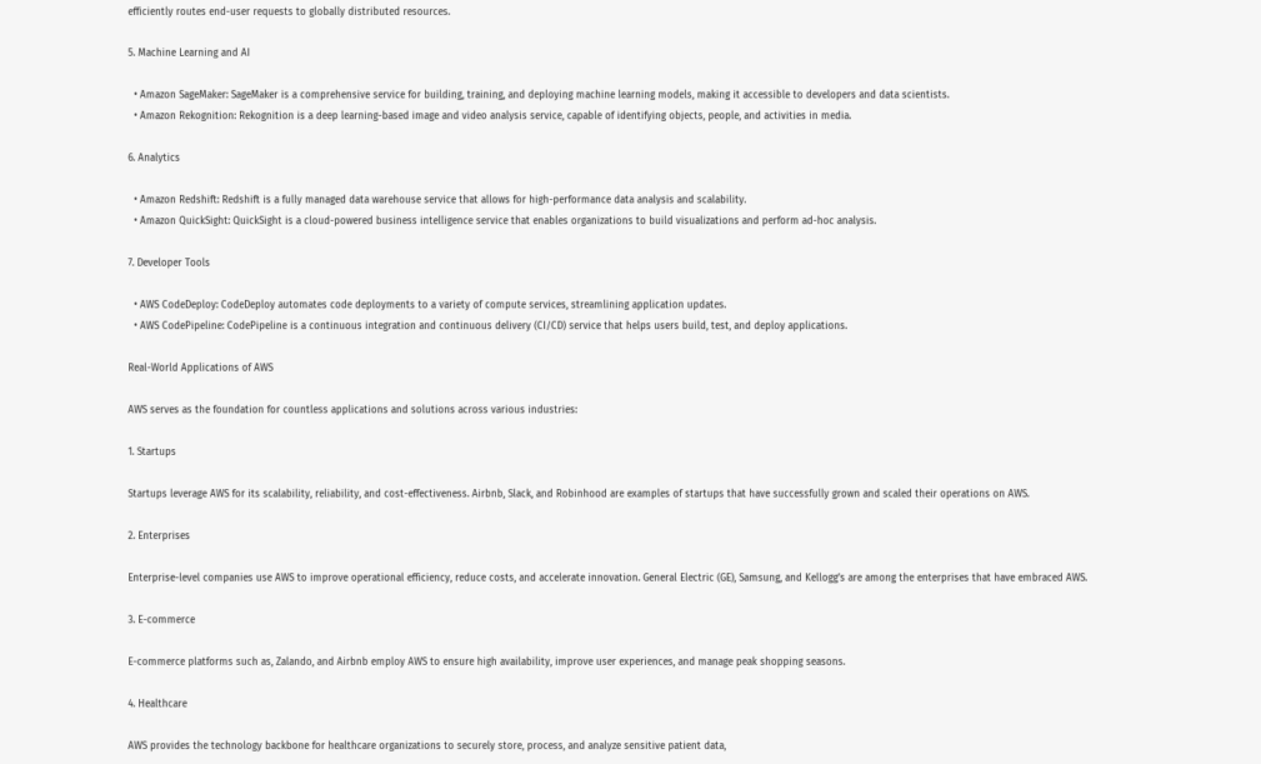efficiently routes end-user requests to globally distributed resources.

5. Machine Learning and AI

  • Amazon SageMaker: SageMaker is a comprehensive service for building, training, and deploying machine learning models, making it accessible to developers and data scientists.
  • Amazon Rekognition: Rekognition is a deep learning-based image and video analysis service, capable of identifying objects, people, and activities in media.

6. Analytics

  • Amazon Redshift: Redshift is a fully managed data warehouse service that allows for high-performance data analysis and scalability.
  • Amazon QuickSight: QuickSight is a cloud-powered business intelligence service that enables organizations to build visualizations and perform ad-hoc analysis.

7. Developer Tools

  • AWS CodeDeploy: CodeDeploy automates code deployments to a variety of compute services, streamlining application updates.
  • AWS CodePipeline: CodePipeline is a continuous integration and continuous delivery (CI/CD) service that helps users build, test, and deploy applications.

Real-World Applications of AWS

AWS serves as the foundation for countless applications and solutions across various industries:

1. Startups

Startups leverage AWS for its scalability, reliability, and cost-effectiveness. Airbnb, Slack, and Robinhood are examples of startups that have successfully grown and scaled their operations on AWS.

2. Enterprises

Enterprise-level companies use AWS to improve operational efficiency, reduce costs, and accelerate innovation. General Electric (GE), Samsung, and Kellogg’s are among the enterprises that have embraced AWS.

3. E-commerce

E-commerce platforms such as, Zalando, and Airbnb employ AWS to ensure high availability, improve user experiences, and manage peak shopping seasons.

4. Healthcare

AWS provides the technology backbone for healthcare organizations to securely store, process, and analyze sensitive patient data,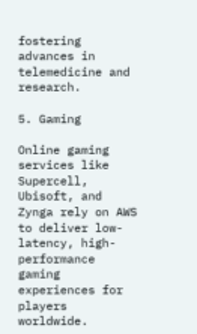fostering advances in telemedicine and research.

5. Gaming

Online gaming services like Supercell, Ubisoft, and Zynga rely on AWS to deliver low-latency, high-performance gaming experiences for players worldwide.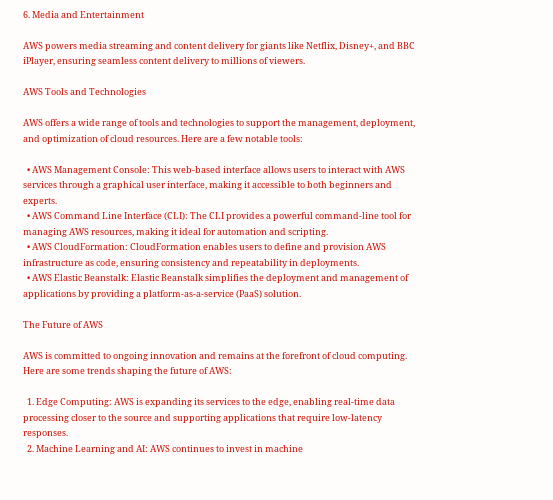6. Media and Entertainment

AWS powers media streaming and content delivery for giants like Netflix, Disney+, and BBC iPlayer, ensuring seamless content delivery to millions of viewers.

AWS Tools and Technologies

AWS offers a wide range of tools and technologies to support the management, deployment, and optimization of cloud resources. Here are a few notable tools:

  • AWS Management Console: This web-based interface allows users to interact with AWS services through a graphical user interface, making it accessible to both beginners and experts.
  • AWS Command Line Interface (CLI): The CLI provides a powerful command-line tool for managing AWS resources, making it ideal for automation and scripting.
  • AWS CloudFormation: CloudFormation enables users to define and provision AWS infrastructure as code, ensuring consistency and repeatability in deployments.
  • AWS Elastic Beanstalk: Elastic Beanstalk simplifies the deployment and management of applications by providing a platform-as-a-service (PaaS) solution.

The Future of AWS

AWS is committed to ongoing innovation and remains at the forefront of cloud computing. Here are some trends shaping the future of AWS:

  1. Edge Computing: AWS is expanding its services to the edge, enabling real-time data processing closer to the source and supporting applications that require low-latency responses.
  2. Machine Learning and AI: AWS continues to invest in machine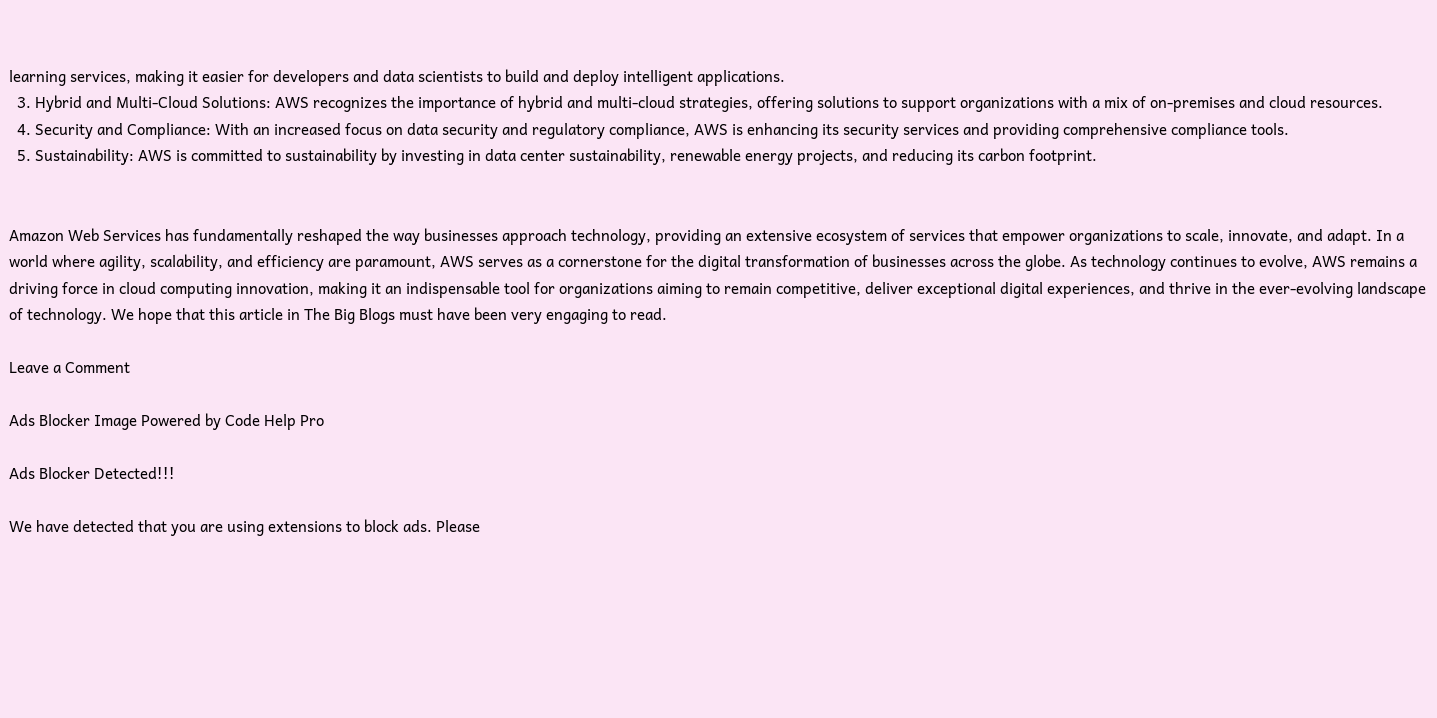learning services, making it easier for developers and data scientists to build and deploy intelligent applications.
  3. Hybrid and Multi-Cloud Solutions: AWS recognizes the importance of hybrid and multi-cloud strategies, offering solutions to support organizations with a mix of on-premises and cloud resources.
  4. Security and Compliance: With an increased focus on data security and regulatory compliance, AWS is enhancing its security services and providing comprehensive compliance tools.
  5. Sustainability: AWS is committed to sustainability by investing in data center sustainability, renewable energy projects, and reducing its carbon footprint.


Amazon Web Services has fundamentally reshaped the way businesses approach technology, providing an extensive ecosystem of services that empower organizations to scale, innovate, and adapt. In a world where agility, scalability, and efficiency are paramount, AWS serves as a cornerstone for the digital transformation of businesses across the globe. As technology continues to evolve, AWS remains a driving force in cloud computing innovation, making it an indispensable tool for organizations aiming to remain competitive, deliver exceptional digital experiences, and thrive in the ever-evolving landscape of technology. We hope that this article in The Big Blogs must have been very engaging to read.

Leave a Comment

Ads Blocker Image Powered by Code Help Pro

Ads Blocker Detected!!!

We have detected that you are using extensions to block ads. Please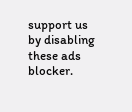support us by disabling these ads blocker.